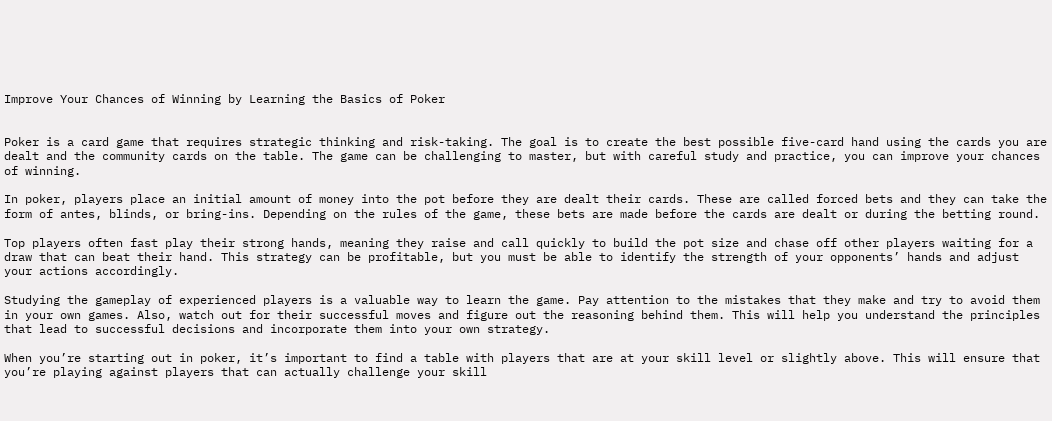Improve Your Chances of Winning by Learning the Basics of Poker


Poker is a card game that requires strategic thinking and risk-taking. The goal is to create the best possible five-card hand using the cards you are dealt and the community cards on the table. The game can be challenging to master, but with careful study and practice, you can improve your chances of winning.

In poker, players place an initial amount of money into the pot before they are dealt their cards. These are called forced bets and they can take the form of antes, blinds, or bring-ins. Depending on the rules of the game, these bets are made before the cards are dealt or during the betting round.

Top players often fast play their strong hands, meaning they raise and call quickly to build the pot size and chase off other players waiting for a draw that can beat their hand. This strategy can be profitable, but you must be able to identify the strength of your opponents’ hands and adjust your actions accordingly.

Studying the gameplay of experienced players is a valuable way to learn the game. Pay attention to the mistakes that they make and try to avoid them in your own games. Also, watch out for their successful moves and figure out the reasoning behind them. This will help you understand the principles that lead to successful decisions and incorporate them into your own strategy.

When you’re starting out in poker, it’s important to find a table with players that are at your skill level or slightly above. This will ensure that you’re playing against players that can actually challenge your skill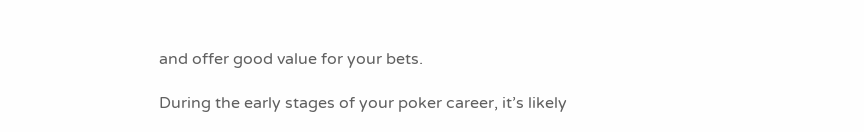and offer good value for your bets.

During the early stages of your poker career, it’s likely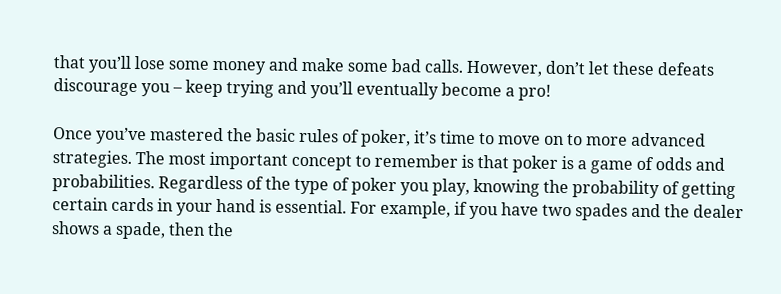that you’ll lose some money and make some bad calls. However, don’t let these defeats discourage you – keep trying and you’ll eventually become a pro!

Once you’ve mastered the basic rules of poker, it’s time to move on to more advanced strategies. The most important concept to remember is that poker is a game of odds and probabilities. Regardless of the type of poker you play, knowing the probability of getting certain cards in your hand is essential. For example, if you have two spades and the dealer shows a spade, then the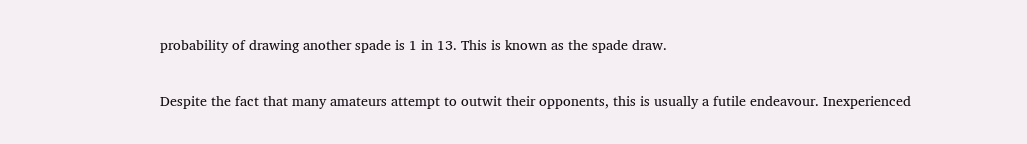probability of drawing another spade is 1 in 13. This is known as the spade draw.

Despite the fact that many amateurs attempt to outwit their opponents, this is usually a futile endeavour. Inexperienced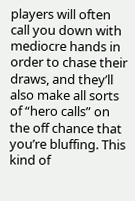players will often call you down with mediocre hands in order to chase their draws, and they’ll also make all sorts of “hero calls” on the off chance that you’re bluffing. This kind of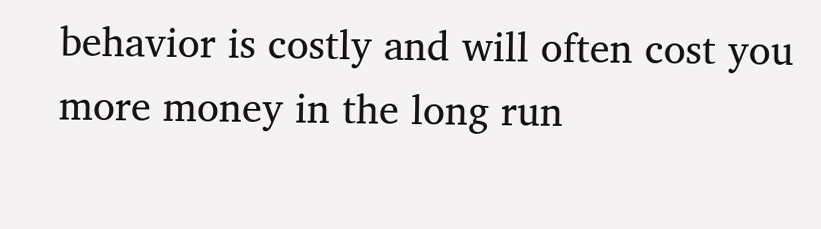behavior is costly and will often cost you more money in the long run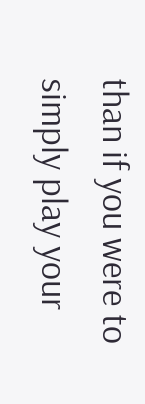than if you were to simply play your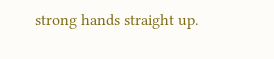strong hands straight up.